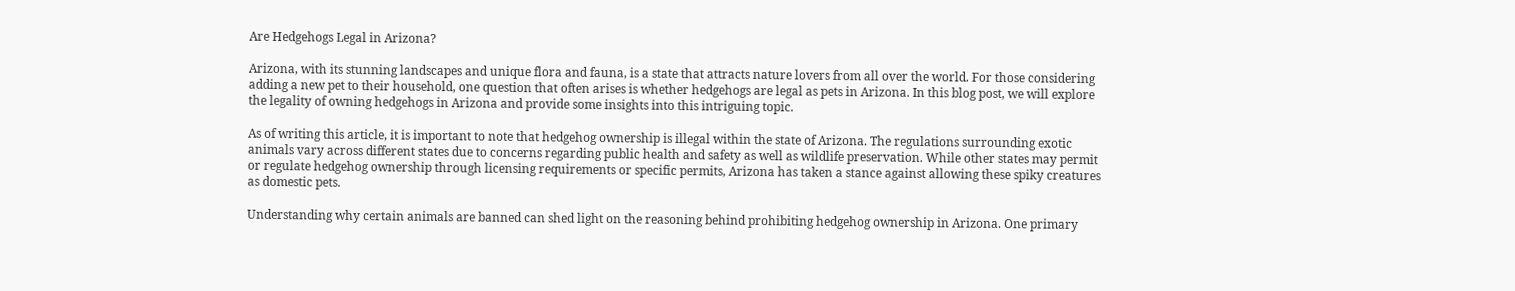Are Hedgehogs Legal in Arizona?

Arizona, with its stunning landscapes and unique flora and fauna, is a state that attracts nature lovers from all over the world. For those considering adding a new pet to their household, one question that often arises is whether hedgehogs are legal as pets in Arizona. In this blog post, we will explore the legality of owning hedgehogs in Arizona and provide some insights into this intriguing topic.

As of writing this article, it is important to note that hedgehog ownership is illegal within the state of Arizona. The regulations surrounding exotic animals vary across different states due to concerns regarding public health and safety as well as wildlife preservation. While other states may permit or regulate hedgehog ownership through licensing requirements or specific permits, Arizona has taken a stance against allowing these spiky creatures as domestic pets.

Understanding why certain animals are banned can shed light on the reasoning behind prohibiting hedgehog ownership in Arizona. One primary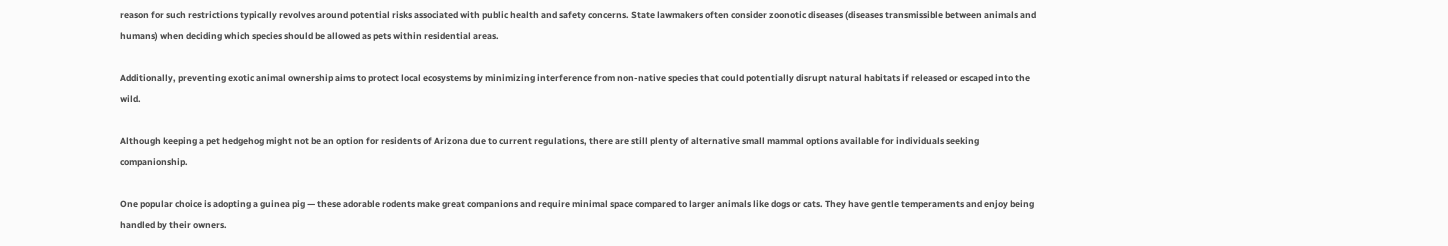reason for such restrictions typically revolves around potential risks associated with public health and safety concerns. State lawmakers often consider zoonotic diseases (diseases transmissible between animals and humans) when deciding which species should be allowed as pets within residential areas.

Additionally, preventing exotic animal ownership aims to protect local ecosystems by minimizing interference from non-native species that could potentially disrupt natural habitats if released or escaped into the wild.

Although keeping a pet hedgehog might not be an option for residents of Arizona due to current regulations, there are still plenty of alternative small mammal options available for individuals seeking companionship.

One popular choice is adopting a guinea pig — these adorable rodents make great companions and require minimal space compared to larger animals like dogs or cats. They have gentle temperaments and enjoy being handled by their owners.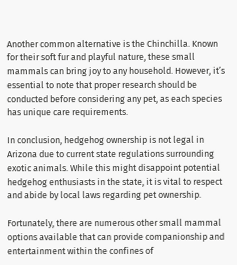Another common alternative is the Chinchilla. Known for their soft fur and playful nature, these small mammals can bring joy to any household. However, it’s essential to note that proper research should be conducted before considering any pet, as each species has unique care requirements.

In conclusion, hedgehog ownership is not legal in Arizona due to current state regulations surrounding exotic animals. While this might disappoint potential hedgehog enthusiasts in the state, it is vital to respect and abide by local laws regarding pet ownership.

Fortunately, there are numerous other small mammal options available that can provide companionship and entertainment within the confines of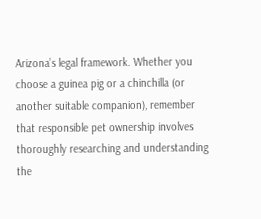Arizona’s legal framework. Whether you choose a guinea pig or a chinchilla (or another suitable companion), remember that responsible pet ownership involves thoroughly researching and understanding the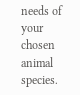needs of your chosen animal species.